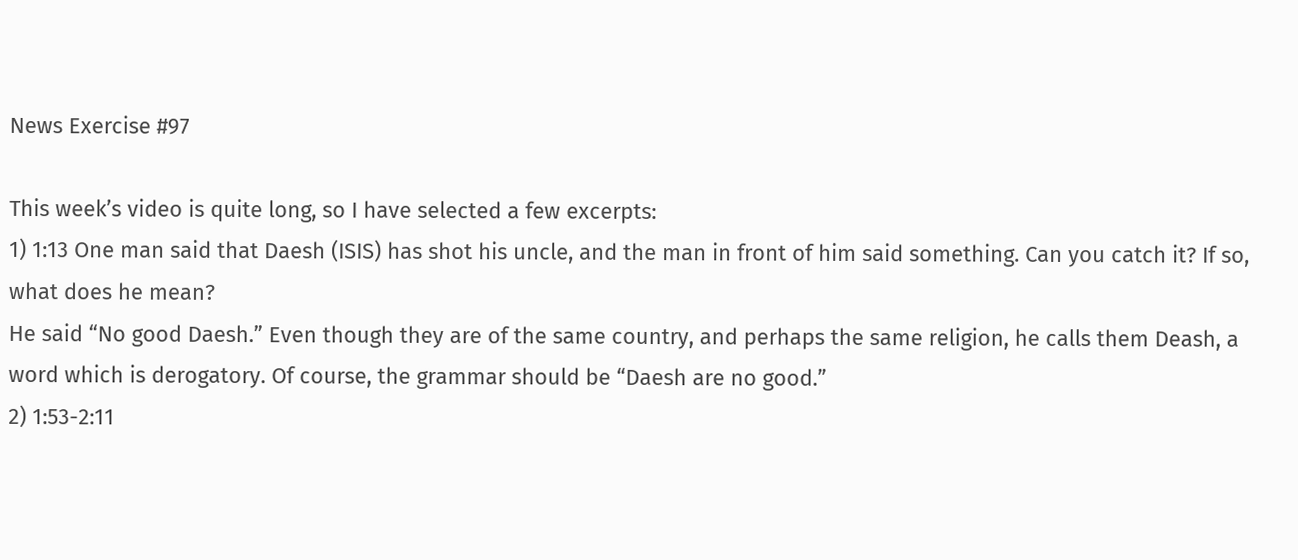News Exercise #97

This week’s video is quite long, so I have selected a few excerpts:
1) 1:13 One man said that Daesh (ISIS) has shot his uncle, and the man in front of him said something. Can you catch it? If so, what does he mean?
He said “No good Daesh.” Even though they are of the same country, and perhaps the same religion, he calls them Deash, a word which is derogatory. Of course, the grammar should be “Daesh are no good.”
2) 1:53-2:11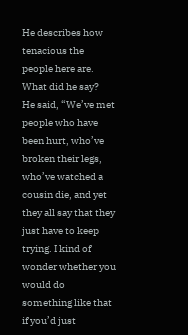He describes how tenacious the people here are. What did he say?
He said, “We’ve met people who have been hurt, who’ve broken their legs, who’ve watched a cousin die, and yet they all say that they just have to keep trying. I kind of wonder whether you would do something like that if you’d just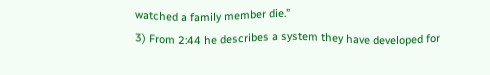watched a family member die.”
3) From 2:44 he describes a system they have developed for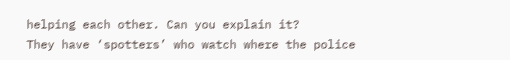helping each other. Can you explain it?
They have ‘spotters’ who watch where the police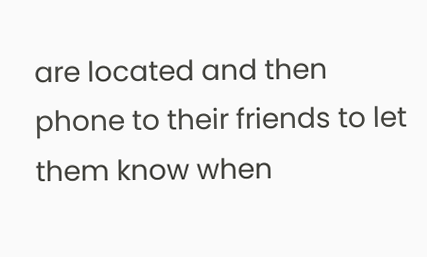are located and then phone to their friends to let them know when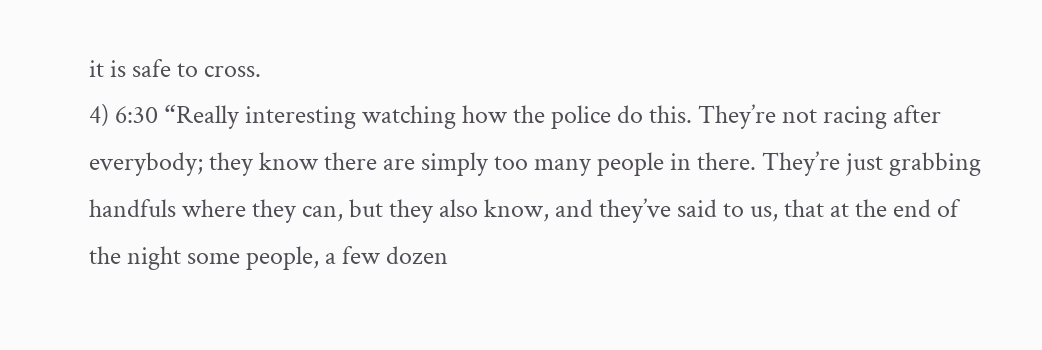it is safe to cross.
4) 6:30 “Really interesting watching how the police do this. They’re not racing after everybody; they know there are simply too many people in there. They’re just grabbing handfuls where they can, but they also know, and they’ve said to us, that at the end of the night some people, a few dozen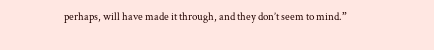perhaps, will have made it through, and they don’t seem to mind.”